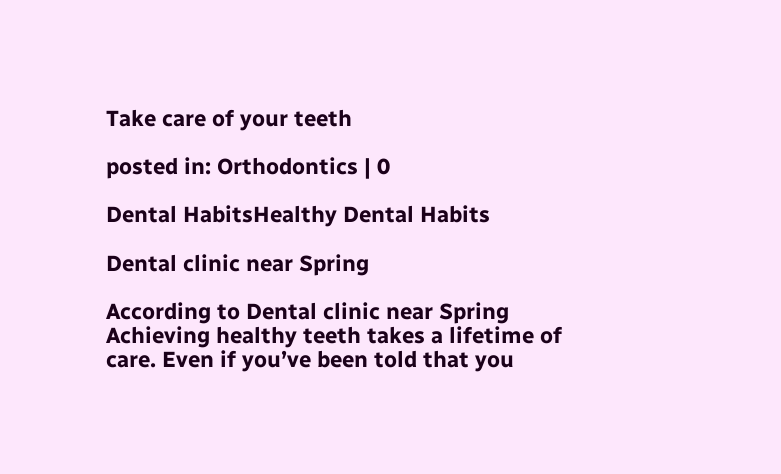Take care of your teeth

posted in: Orthodontics | 0

Dental HabitsHealthy Dental Habits

Dental clinic near Spring

According to Dental clinic near Spring Achieving healthy teeth takes a lifetime of care. Even if you’ve been told that you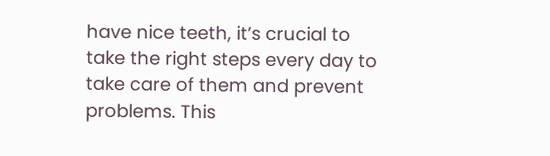have nice teeth, it’s crucial to take the right steps every day to take care of them and prevent problems. This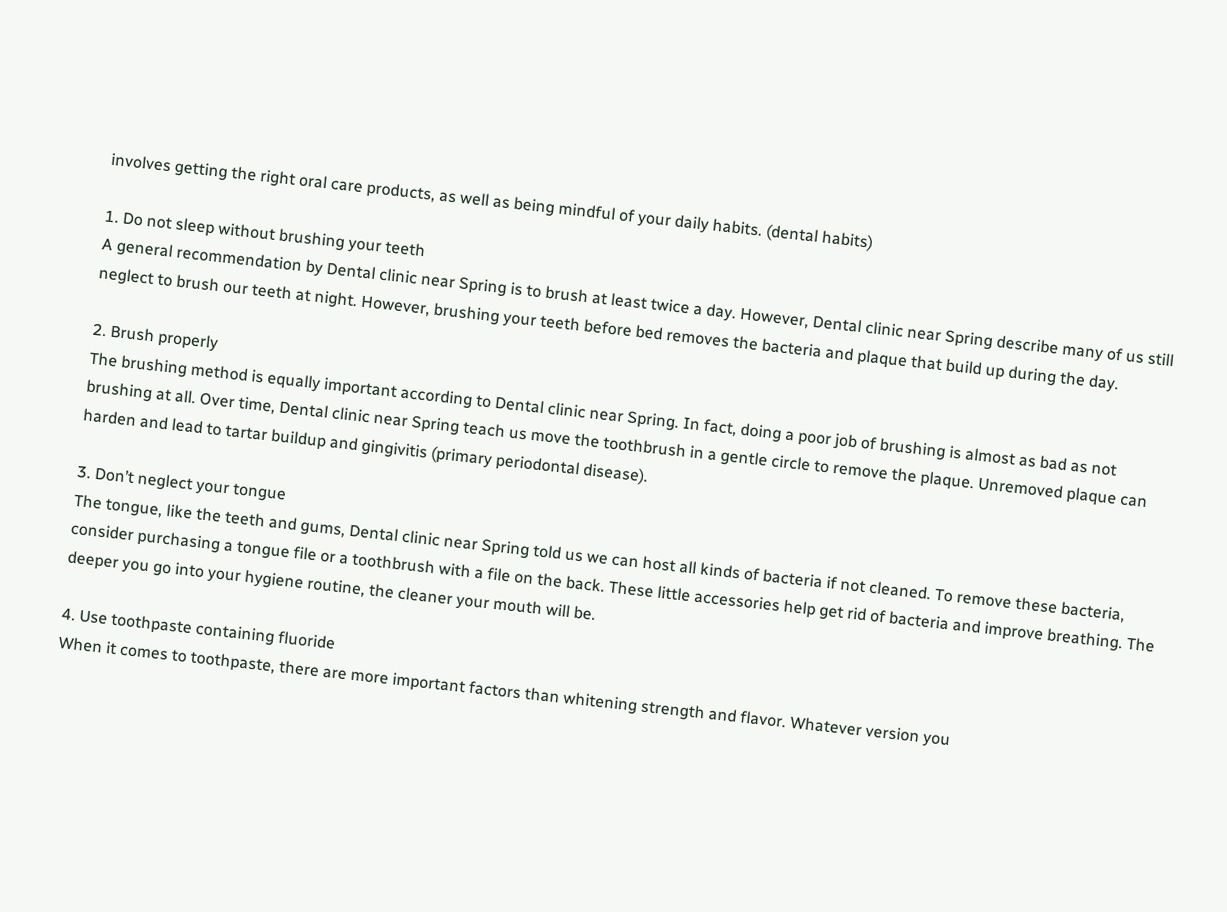involves getting the right oral care products, as well as being mindful of your daily habits. (dental habits)

1. Do not sleep without brushing your teeth
A general recommendation by Dental clinic near Spring is to brush at least twice a day. However, Dental clinic near Spring describe many of us still neglect to brush our teeth at night. However, brushing your teeth before bed removes the bacteria and plaque that build up during the day.

2. Brush properly
The brushing method is equally important according to Dental clinic near Spring. In fact, doing a poor job of brushing is almost as bad as not brushing at all. Over time, Dental clinic near Spring teach us move the toothbrush in a gentle circle to remove the plaque. Unremoved plaque can harden and lead to tartar buildup and gingivitis (primary periodontal disease).

3. Don’t neglect your tongue
The tongue, like the teeth and gums, Dental clinic near Spring told us we can host all kinds of bacteria if not cleaned. To remove these bacteria, consider purchasing a tongue file or a toothbrush with a file on the back. These little accessories help get rid of bacteria and improve breathing. The deeper you go into your hygiene routine, the cleaner your mouth will be.

4. Use toothpaste containing fluoride
When it comes to toothpaste, there are more important factors than whitening strength and flavor. Whatever version you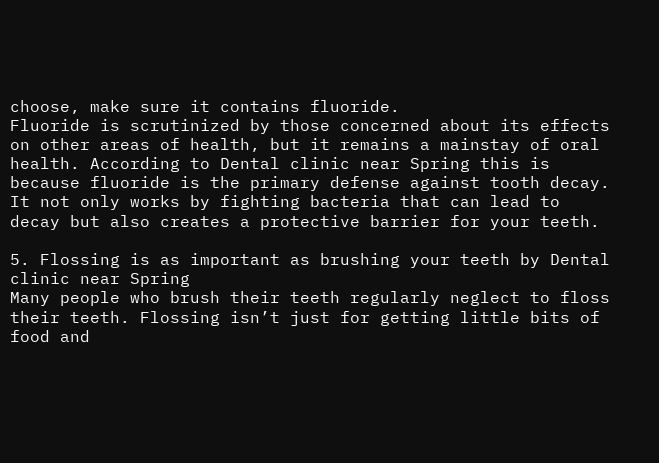choose, make sure it contains fluoride.
Fluoride is scrutinized by those concerned about its effects on other areas of health, but it remains a mainstay of oral health. According to Dental clinic near Spring this is because fluoride is the primary defense against tooth decay. It not only works by fighting bacteria that can lead to decay but also creates a protective barrier for your teeth.

5. Flossing is as important as brushing your teeth by Dental clinic near Spring
Many people who brush their teeth regularly neglect to floss their teeth. Flossing isn’t just for getting little bits of food and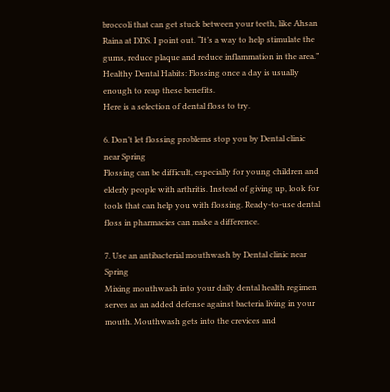broccoli that can get stuck between your teeth, like Ahsan Raina at DDS. I point out. “It’s a way to help stimulate the gums, reduce plaque and reduce inflammation in the area.”
Healthy Dental Habits: Flossing once a day is usually enough to reap these benefits.
Here is a selection of dental floss to try.

6. Don’t let flossing problems stop you by Dental clinic near Spring
Flossing can be difficult, especially for young children and elderly people with arthritis. Instead of giving up, look for tools that can help you with flossing. Ready-to-use dental floss in pharmacies can make a difference.

7. Use an antibacterial mouthwash by Dental clinic near Spring
Mixing mouthwash into your daily dental health regimen serves as an added defense against bacteria living in your mouth. Mouthwash gets into the crevices and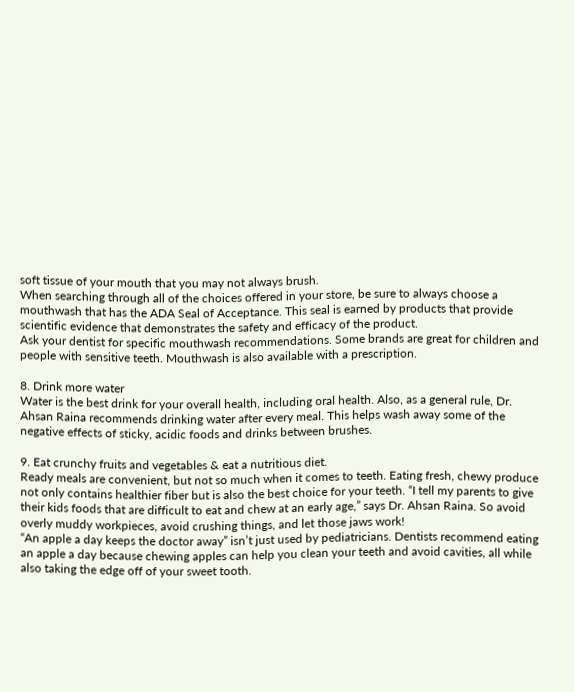soft tissue of your mouth that you may not always brush.
When searching through all of the choices offered in your store, be sure to always choose a mouthwash that has the ADA Seal of Acceptance. This seal is earned by products that provide scientific evidence that demonstrates the safety and efficacy of the product.
Ask your dentist for specific mouthwash recommendations. Some brands are great for children and people with sensitive teeth. Mouthwash is also available with a prescription.

8. Drink more water
Water is the best drink for your overall health, including oral health. Also, as a general rule, Dr. Ahsan Raina recommends drinking water after every meal. This helps wash away some of the negative effects of sticky, acidic foods and drinks between brushes.

9. Eat crunchy fruits and vegetables & eat a nutritious diet.
Ready meals are convenient, but not so much when it comes to teeth. Eating fresh, chewy produce not only contains healthier fiber but is also the best choice for your teeth. “I tell my parents to give their kids foods that are difficult to eat and chew at an early age,” says Dr. Ahsan Raina. So avoid overly muddy workpieces, avoid crushing things, and let those jaws work!
“An apple a day keeps the doctor away” isn’t just used by pediatricians. Dentists recommend eating an apple a day because chewing apples can help you clean your teeth and avoid cavities, all while also taking the edge off of your sweet tooth.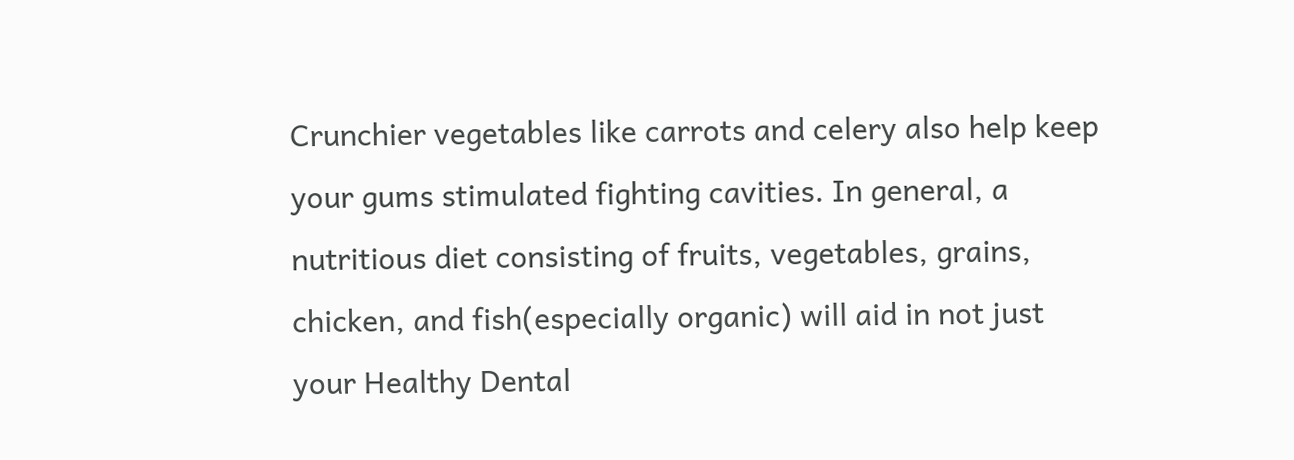Crunchier vegetables like carrots and celery also help keep your gums stimulated fighting cavities. In general, a nutritious diet consisting of fruits, vegetables, grains, chicken, and fish(especially organic) will aid in not just your Healthy Dental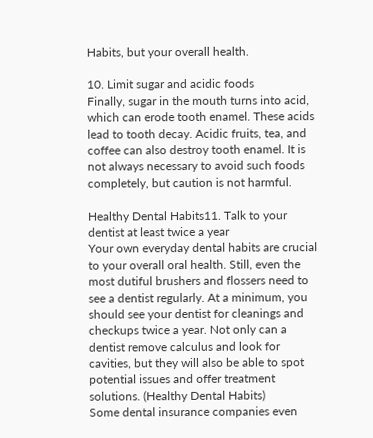Habits, but your overall health.

10. Limit sugar and acidic foods
Finally, sugar in the mouth turns into acid, which can erode tooth enamel. These acids lead to tooth decay. Acidic fruits, tea, and coffee can also destroy tooth enamel. It is not always necessary to avoid such foods completely, but caution is not harmful.

Healthy Dental Habits11. Talk to your dentist at least twice a year
Your own everyday dental habits are crucial to your overall oral health. Still, even the most dutiful brushers and flossers need to see a dentist regularly. At a minimum, you should see your dentist for cleanings and checkups twice a year. Not only can a dentist remove calculus and look for cavities, but they will also be able to spot potential issues and offer treatment solutions. (Healthy Dental Habits)
Some dental insurance companies even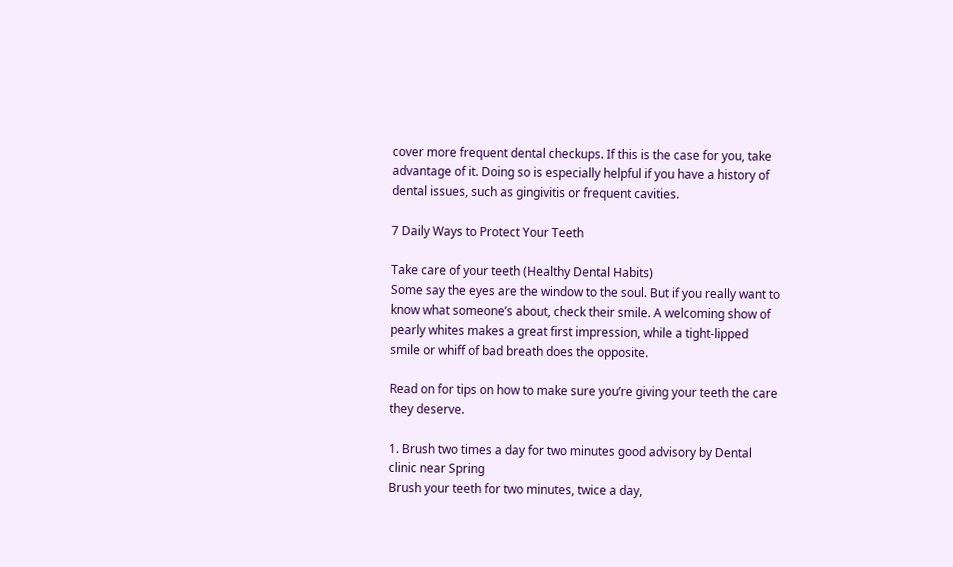cover more frequent dental checkups. If this is the case for you, take advantage of it. Doing so is especially helpful if you have a history of dental issues, such as gingivitis or frequent cavities.

7 Daily Ways to Protect Your Teeth

Take care of your teeth (Healthy Dental Habits)
Some say the eyes are the window to the soul. But if you really want to know what someone’s about, check their smile. A welcoming show of pearly whites makes a great first impression, while a tight-lipped smile or whiff of bad breath does the opposite.

Read on for tips on how to make sure you’re giving your teeth the care they deserve.

1. Brush two times a day for two minutes good advisory by Dental clinic near Spring
Brush your teeth for two minutes, twice a day,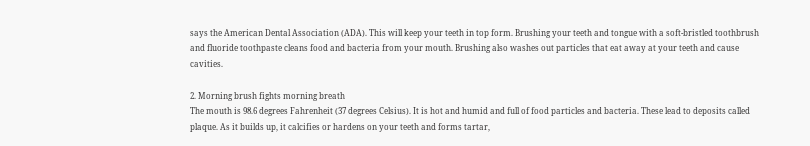says the American Dental Association (ADA). This will keep your teeth in top form. Brushing your teeth and tongue with a soft-bristled toothbrush and fluoride toothpaste cleans food and bacteria from your mouth. Brushing also washes out particles that eat away at your teeth and cause cavities.

2. Morning brush fights morning breath
The mouth is 98.6 degrees Fahrenheit (37 degrees Celsius). It is hot and humid and full of food particles and bacteria. These lead to deposits called plaque. As it builds up, it calcifies or hardens on your teeth and forms tartar,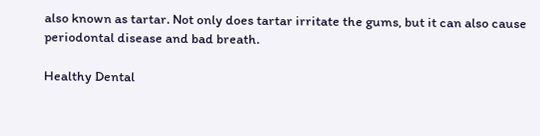also known as tartar. Not only does tartar irritate the gums, but it can also cause periodontal disease and bad breath.

Healthy Dental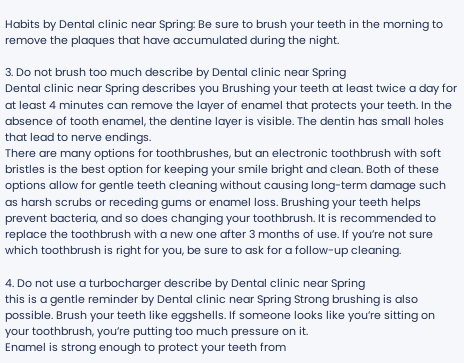Habits by Dental clinic near Spring: Be sure to brush your teeth in the morning to remove the plaques that have accumulated during the night.

3. Do not brush too much describe by Dental clinic near Spring
Dental clinic near Spring describes you Brushing your teeth at least twice a day for at least 4 minutes can remove the layer of enamel that protects your teeth. In the absence of tooth enamel, the dentine layer is visible. The dentin has small holes that lead to nerve endings.
There are many options for toothbrushes, but an electronic toothbrush with soft bristles is the best option for keeping your smile bright and clean. Both of these options allow for gentle teeth cleaning without causing long-term damage such as harsh scrubs or receding gums or enamel loss. Brushing your teeth helps prevent bacteria, and so does changing your toothbrush. It is recommended to replace the toothbrush with a new one after 3 months of use. If you’re not sure which toothbrush is right for you, be sure to ask for a follow-up cleaning.

4. Do not use a turbocharger describe by Dental clinic near Spring
this is a gentle reminder by Dental clinic near Spring Strong brushing is also possible. Brush your teeth like eggshells. If someone looks like you’re sitting on your toothbrush, you’re putting too much pressure on it.
Enamel is strong enough to protect your teeth from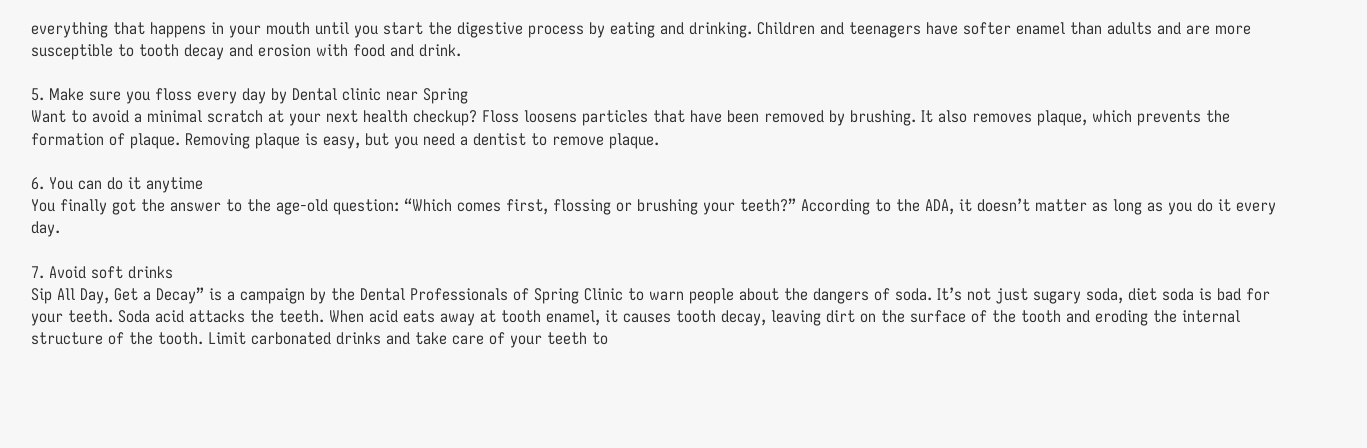everything that happens in your mouth until you start the digestive process by eating and drinking. Children and teenagers have softer enamel than adults and are more susceptible to tooth decay and erosion with food and drink.

5. Make sure you floss every day by Dental clinic near Spring
Want to avoid a minimal scratch at your next health checkup? Floss loosens particles that have been removed by brushing. It also removes plaque, which prevents the formation of plaque. Removing plaque is easy, but you need a dentist to remove plaque.

6. You can do it anytime
You finally got the answer to the age-old question: “Which comes first, flossing or brushing your teeth?” According to the ADA, it doesn’t matter as long as you do it every day.

7. Avoid soft drinks
Sip All Day, Get a Decay” is a campaign by the Dental Professionals of Spring Clinic to warn people about the dangers of soda. It’s not just sugary soda, diet soda is bad for your teeth. Soda acid attacks the teeth. When acid eats away at tooth enamel, it causes tooth decay, leaving dirt on the surface of the tooth and eroding the internal structure of the tooth. Limit carbonated drinks and take care of your teeth to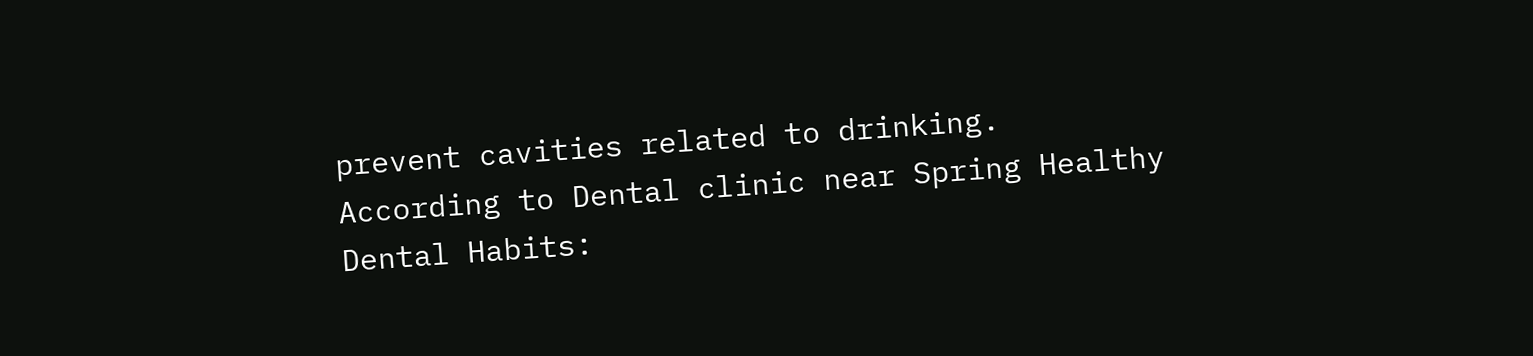prevent cavities related to drinking.
According to Dental clinic near Spring Healthy Dental Habits: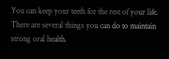You can keep your teeth for the rest of your life. There are several things you can do to maintain strong oral health.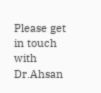Please get in touch with Dr.Ahsan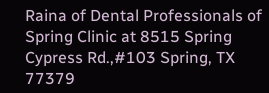Raina of Dental Professionals of Spring Clinic at 8515 Spring Cypress Rd.,#103 Spring, TX 77379